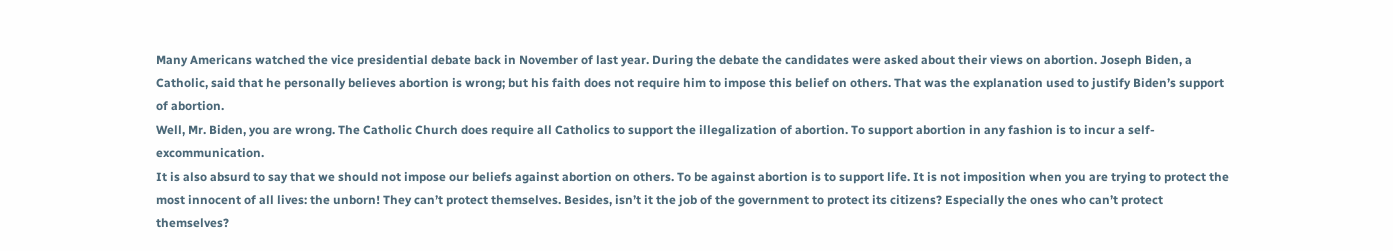Many Americans watched the vice presidential debate back in November of last year. During the debate the candidates were asked about their views on abortion. Joseph Biden, a Catholic, said that he personally believes abortion is wrong; but his faith does not require him to impose this belief on others. That was the explanation used to justify Biden’s support of abortion.
Well, Mr. Biden, you are wrong. The Catholic Church does require all Catholics to support the illegalization of abortion. To support abortion in any fashion is to incur a self-excommunication.
It is also absurd to say that we should not impose our beliefs against abortion on others. To be against abortion is to support life. It is not imposition when you are trying to protect the most innocent of all lives: the unborn! They can’t protect themselves. Besides, isn’t it the job of the government to protect its citizens? Especially the ones who can’t protect themselves?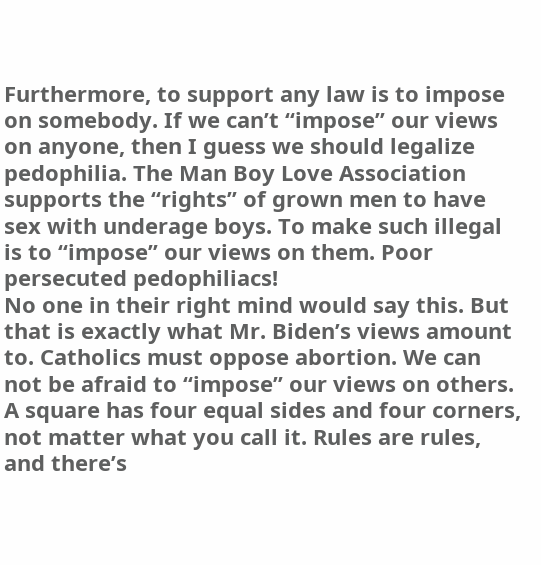Furthermore, to support any law is to impose on somebody. If we can’t “impose” our views on anyone, then I guess we should legalize pedophilia. The Man Boy Love Association supports the “rights” of grown men to have sex with underage boys. To make such illegal is to “impose” our views on them. Poor persecuted pedophiliacs!
No one in their right mind would say this. But that is exactly what Mr. Biden’s views amount to. Catholics must oppose abortion. We can not be afraid to “impose” our views on others. A square has four equal sides and four corners, not matter what you call it. Rules are rules, and there’s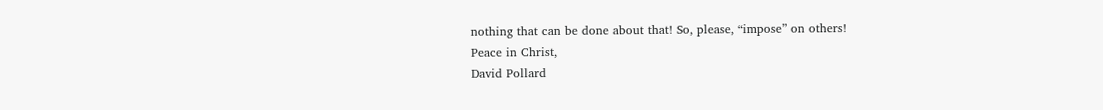nothing that can be done about that! So, please, “impose” on others!
Peace in Christ,
David Pollard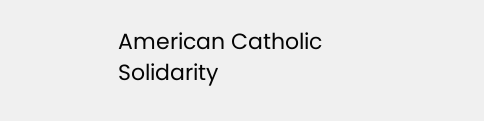American Catholic Solidarity